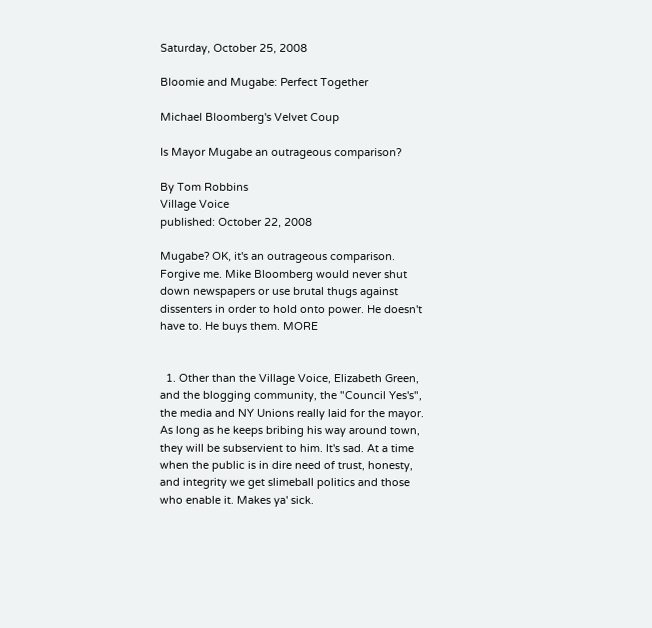Saturday, October 25, 2008

Bloomie and Mugabe: Perfect Together

Michael Bloomberg's Velvet Coup

Is Mayor Mugabe an outrageous comparison?

By Tom Robbins
Village Voice
published: October 22, 2008

Mugabe? OK, it's an outrageous comparison. Forgive me. Mike Bloomberg would never shut down newspapers or use brutal thugs against dissenters in order to hold onto power. He doesn't have to. He buys them. MORE


  1. Other than the Village Voice, Elizabeth Green, and the blogging community, the "Council Yes's", the media and NY Unions really laid for the mayor. As long as he keeps bribing his way around town, they will be subservient to him. It's sad. At a time when the public is in dire need of trust, honesty, and integrity we get slimeball politics and those who enable it. Makes ya' sick.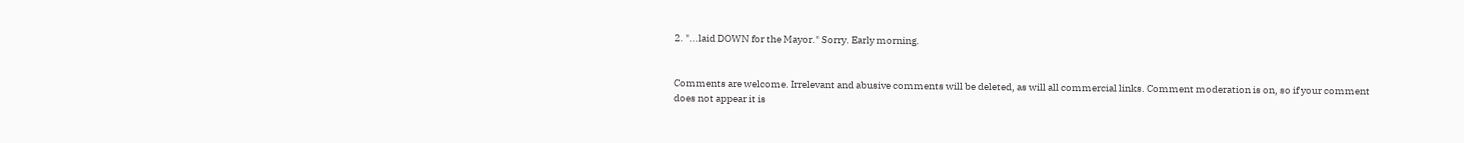2. "...laid DOWN for the Mayor." Sorry. Early morning.


Comments are welcome. Irrelevant and abusive comments will be deleted, as will all commercial links. Comment moderation is on, so if your comment does not appear it is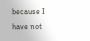because I have not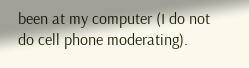been at my computer (I do not do cell phone moderating).